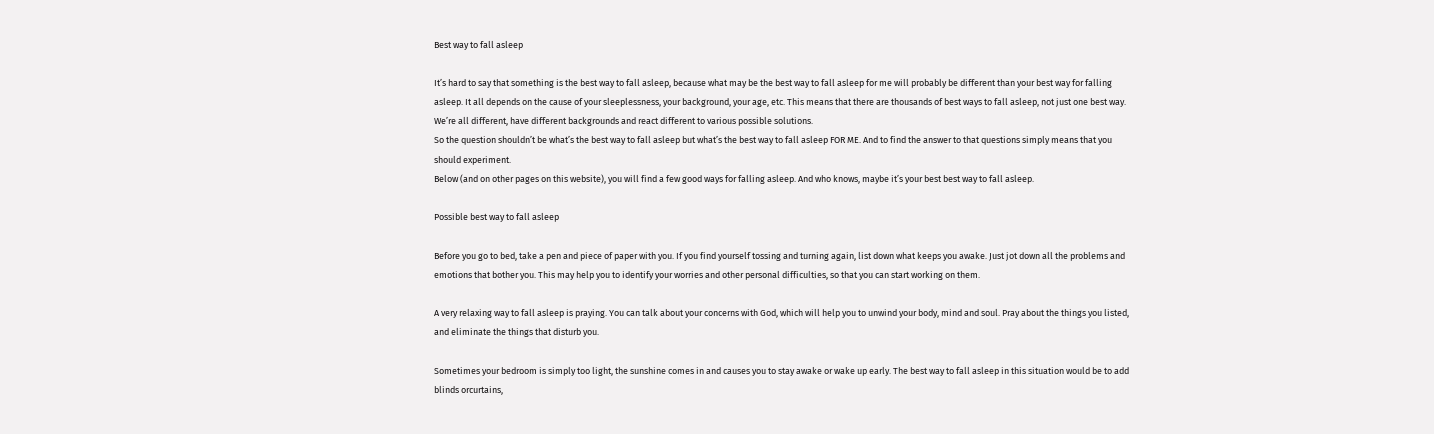Best way to fall asleep

It’s hard to say that something is the best way to fall asleep, because what may be the best way to fall asleep for me will probably be different than your best way for falling asleep. It all depends on the cause of your sleeplessness, your background, your age, etc. This means that there are thousands of best ways to fall asleep, not just one best way. We’re all different, have different backgrounds and react different to various possible solutions.
So the question shouldn’t be what’s the best way to fall asleep but what’s the best way to fall asleep FOR ME. And to find the answer to that questions simply means that you should experiment.
Below (and on other pages on this website), you will find a few good ways for falling asleep. And who knows, maybe it’s your best best way to fall asleep.

Possible best way to fall asleep

Before you go to bed, take a pen and piece of paper with you. If you find yourself tossing and turning again, list down what keeps you awake. Just jot down all the problems and emotions that bother you. This may help you to identify your worries and other personal difficulties, so that you can start working on them.

A very relaxing way to fall asleep is praying. You can talk about your concerns with God, which will help you to unwind your body, mind and soul. Pray about the things you listed, and eliminate the things that disturb you.

Sometimes your bedroom is simply too light, the sunshine comes in and causes you to stay awake or wake up early. The best way to fall asleep in this situation would be to add blinds orcurtains,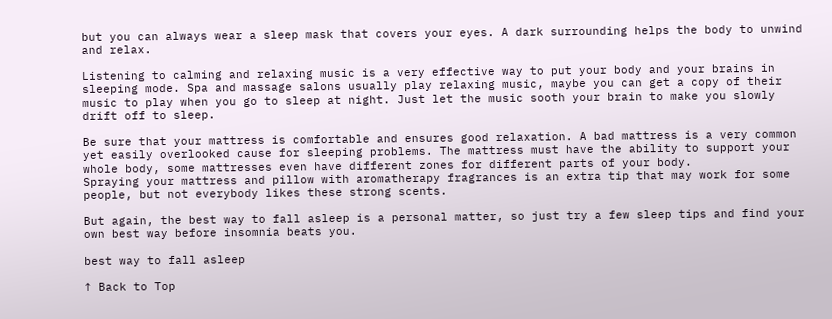but you can always wear a sleep mask that covers your eyes. A dark surrounding helps the body to unwind and relax.

Listening to calming and relaxing music is a very effective way to put your body and your brains in sleeping mode. Spa and massage salons usually play relaxing music, maybe you can get a copy of their music to play when you go to sleep at night. Just let the music sooth your brain to make you slowly drift off to sleep.

Be sure that your mattress is comfortable and ensures good relaxation. A bad mattress is a very common yet easily overlooked cause for sleeping problems. The mattress must have the ability to support your whole body, some mattresses even have different zones for different parts of your body.
Spraying your mattress and pillow with aromatherapy fragrances is an extra tip that may work for some people, but not everybody likes these strong scents.

But again, the best way to fall asleep is a personal matter, so just try a few sleep tips and find your own best way before insomnia beats you.

best way to fall asleep

↑ Back to Top